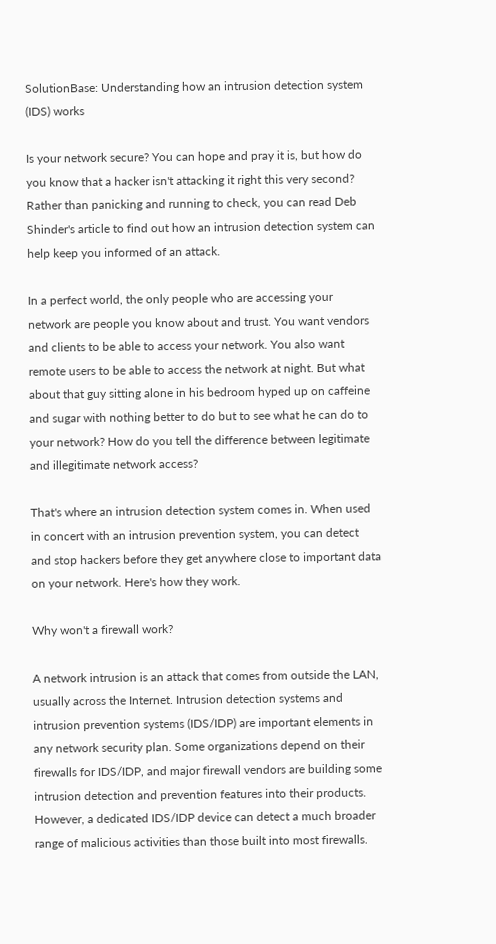SolutionBase: Understanding how an intrusion detection system (IDS) works

Is your network secure? You can hope and pray it is, but how do you know that a hacker isn't attacking it right this very second? Rather than panicking and running to check, you can read Deb Shinder's article to find out how an intrusion detection system can help keep you informed of an attack.

In a perfect world, the only people who are accessing your network are people you know about and trust. You want vendors and clients to be able to access your network. You also want remote users to be able to access the network at night. But what about that guy sitting alone in his bedroom hyped up on caffeine and sugar with nothing better to do but to see what he can do to your network? How do you tell the difference between legitimate and illegitimate network access?

That's where an intrusion detection system comes in. When used in concert with an intrusion prevention system, you can detect and stop hackers before they get anywhere close to important data on your network. Here's how they work.

Why won't a firewall work?

A network intrusion is an attack that comes from outside the LAN, usually across the Internet. Intrusion detection systems and intrusion prevention systems (IDS/IDP) are important elements in any network security plan. Some organizations depend on their firewalls for IDS/IDP, and major firewall vendors are building some intrusion detection and prevention features into their products. However, a dedicated IDS/IDP device can detect a much broader range of malicious activities than those built into most firewalls.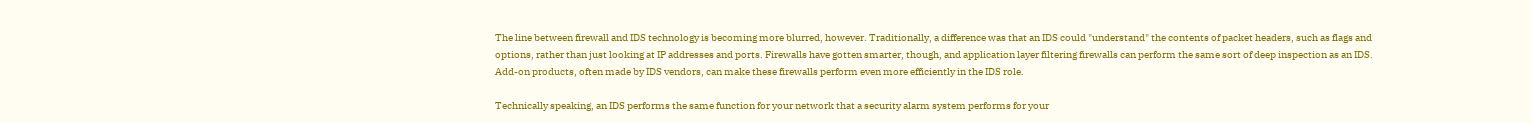The line between firewall and IDS technology is becoming more blurred, however. Traditionally, a difference was that an IDS could "understand" the contents of packet headers, such as flags and options, rather than just looking at IP addresses and ports. Firewalls have gotten smarter, though, and application layer filtering firewalls can perform the same sort of deep inspection as an IDS. Add-on products, often made by IDS vendors, can make these firewalls perform even more efficiently in the IDS role.

Technically speaking, an IDS performs the same function for your network that a security alarm system performs for your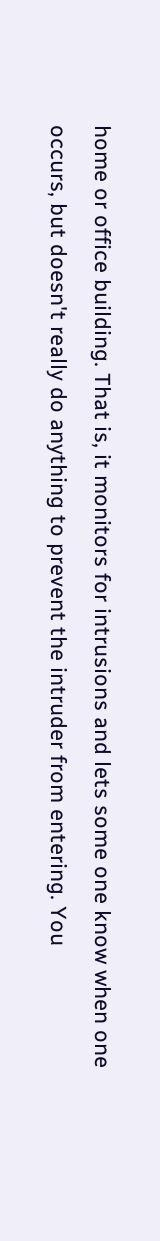home or office building. That is, it monitors for intrusions and lets some one know when one occurs, but doesn't really do anything to prevent the intruder from entering. You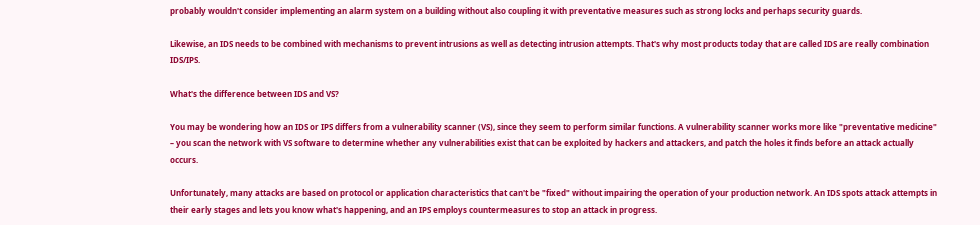probably wouldn't consider implementing an alarm system on a building without also coupling it with preventative measures such as strong locks and perhaps security guards.

Likewise, an IDS needs to be combined with mechanisms to prevent intrusions as well as detecting intrusion attempts. That's why most products today that are called IDS are really combination IDS/IPS.

What's the difference between IDS and VS?

You may be wondering how an IDS or IPS differs from a vulnerability scanner (VS), since they seem to perform similar functions. A vulnerability scanner works more like "preventative medicine" – you scan the network with VS software to determine whether any vulnerabilities exist that can be exploited by hackers and attackers, and patch the holes it finds before an attack actually occurs.

Unfortunately, many attacks are based on protocol or application characteristics that can't be "fixed" without impairing the operation of your production network. An IDS spots attack attempts in their early stages and lets you know what's happening, and an IPS employs countermeasures to stop an attack in progress.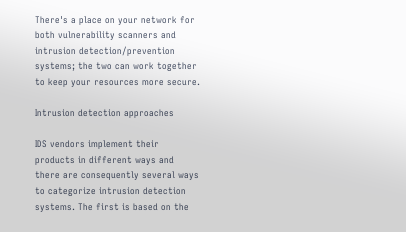There's a place on your network for both vulnerability scanners and intrusion detection/prevention systems; the two can work together to keep your resources more secure.

Intrusion detection approaches

IDS vendors implement their products in different ways and there are consequently several ways to categorize intrusion detection systems. The first is based on the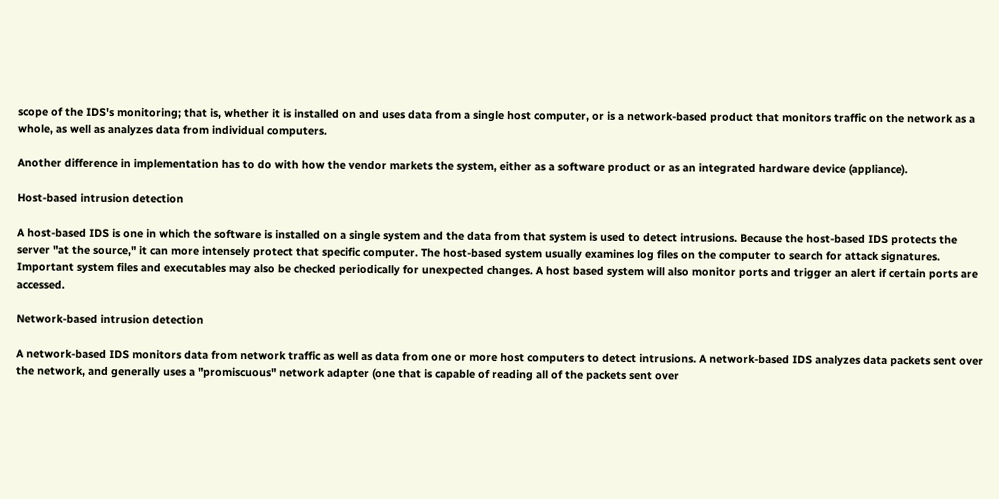scope of the IDS's monitoring; that is, whether it is installed on and uses data from a single host computer, or is a network-based product that monitors traffic on the network as a whole, as well as analyzes data from individual computers.

Another difference in implementation has to do with how the vendor markets the system, either as a software product or as an integrated hardware device (appliance).

Host-based intrusion detection

A host-based IDS is one in which the software is installed on a single system and the data from that system is used to detect intrusions. Because the host-based IDS protects the server "at the source," it can more intensely protect that specific computer. The host-based system usually examines log files on the computer to search for attack signatures. Important system files and executables may also be checked periodically for unexpected changes. A host based system will also monitor ports and trigger an alert if certain ports are accessed.

Network-based intrusion detection

A network-based IDS monitors data from network traffic as well as data from one or more host computers to detect intrusions. A network-based IDS analyzes data packets sent over the network, and generally uses a "promiscuous" network adapter (one that is capable of reading all of the packets sent over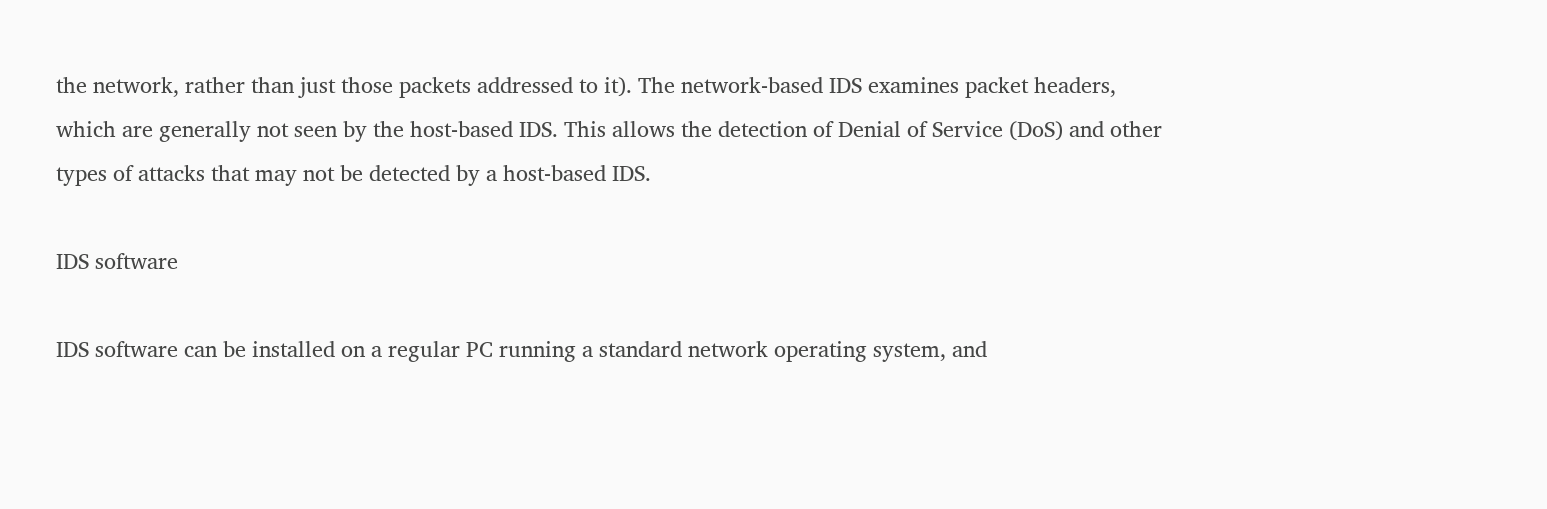the network, rather than just those packets addressed to it). The network-based IDS examines packet headers, which are generally not seen by the host-based IDS. This allows the detection of Denial of Service (DoS) and other types of attacks that may not be detected by a host-based IDS.

IDS software

IDS software can be installed on a regular PC running a standard network operating system, and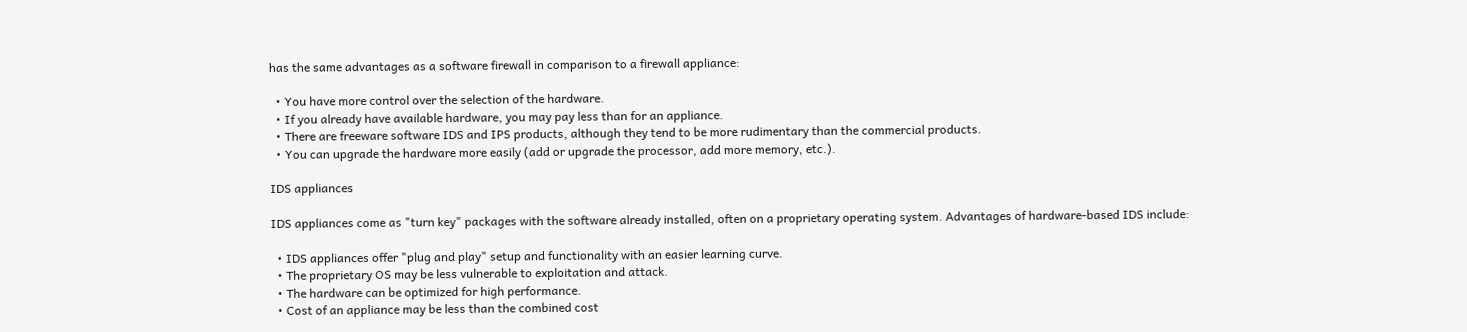has the same advantages as a software firewall in comparison to a firewall appliance:

  • You have more control over the selection of the hardware.
  • If you already have available hardware, you may pay less than for an appliance.
  • There are freeware software IDS and IPS products, although they tend to be more rudimentary than the commercial products.
  • You can upgrade the hardware more easily (add or upgrade the processor, add more memory, etc.).

IDS appliances

IDS appliances come as "turn key" packages with the software already installed, often on a proprietary operating system. Advantages of hardware-based IDS include:

  • IDS appliances offer "plug and play" setup and functionality with an easier learning curve.
  • The proprietary OS may be less vulnerable to exploitation and attack.
  • The hardware can be optimized for high performance.
  • Cost of an appliance may be less than the combined cost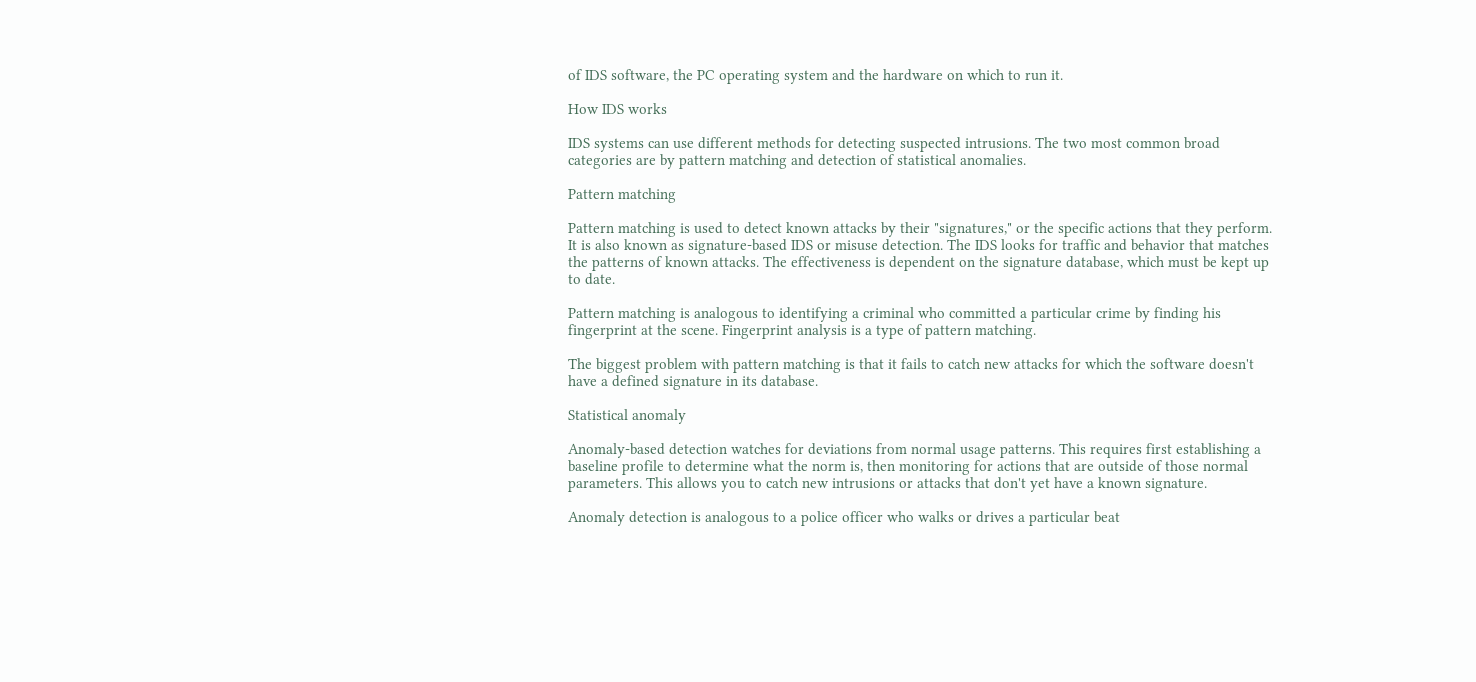of IDS software, the PC operating system and the hardware on which to run it.

How IDS works

IDS systems can use different methods for detecting suspected intrusions. The two most common broad categories are by pattern matching and detection of statistical anomalies.

Pattern matching

Pattern matching is used to detect known attacks by their "signatures," or the specific actions that they perform. It is also known as signature-based IDS or misuse detection. The IDS looks for traffic and behavior that matches the patterns of known attacks. The effectiveness is dependent on the signature database, which must be kept up to date.

Pattern matching is analogous to identifying a criminal who committed a particular crime by finding his fingerprint at the scene. Fingerprint analysis is a type of pattern matching.

The biggest problem with pattern matching is that it fails to catch new attacks for which the software doesn't have a defined signature in its database.

Statistical anomaly

Anomaly-based detection watches for deviations from normal usage patterns. This requires first establishing a baseline profile to determine what the norm is, then monitoring for actions that are outside of those normal parameters. This allows you to catch new intrusions or attacks that don't yet have a known signature.

Anomaly detection is analogous to a police officer who walks or drives a particular beat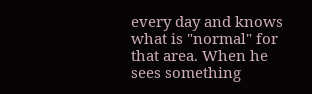every day and knows what is "normal" for that area. When he sees something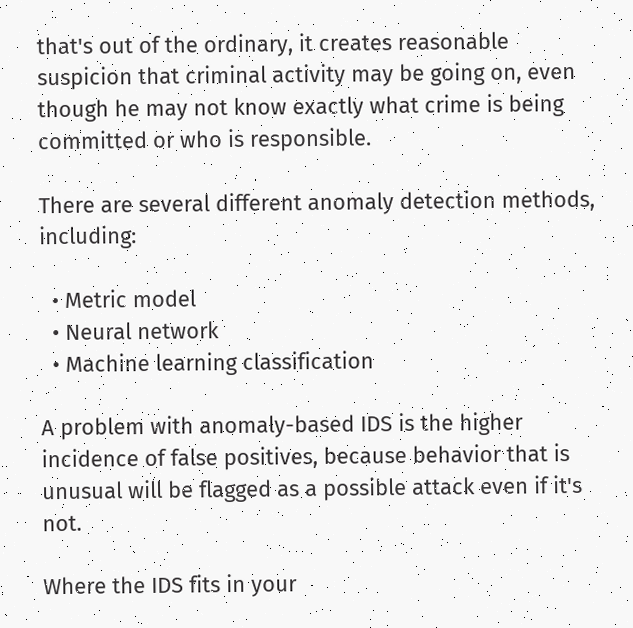that's out of the ordinary, it creates reasonable suspicion that criminal activity may be going on, even though he may not know exactly what crime is being committed or who is responsible.

There are several different anomaly detection methods, including:

  • Metric model
  • Neural network
  • Machine learning classification

A problem with anomaly-based IDS is the higher incidence of false positives, because behavior that is unusual will be flagged as a possible attack even if it's not.

Where the IDS fits in your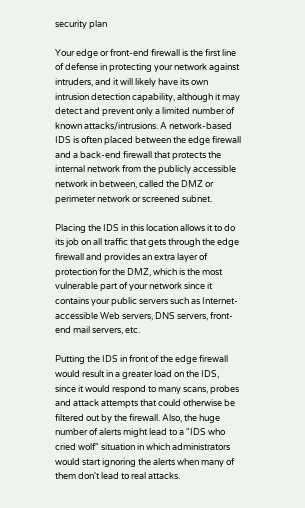security plan

Your edge or front-end firewall is the first line of defense in protecting your network against intruders, and it will likely have its own intrusion detection capability, although it may detect and prevent only a limited number of known attacks/intrusions. A network-based IDS is often placed between the edge firewall and a back-end firewall that protects the internal network from the publicly accessible network in between, called the DMZ or perimeter network or screened subnet.

Placing the IDS in this location allows it to do its job on all traffic that gets through the edge firewall and provides an extra layer of protection for the DMZ, which is the most vulnerable part of your network since it contains your public servers such as Internet-accessible Web servers, DNS servers, front-end mail servers, etc.

Putting the IDS in front of the edge firewall would result in a greater load on the IDS, since it would respond to many scans, probes and attack attempts that could otherwise be filtered out by the firewall. Also, the huge number of alerts might lead to a "IDS who cried wolf" situation in which administrators would start ignoring the alerts when many of them don't lead to real attacks.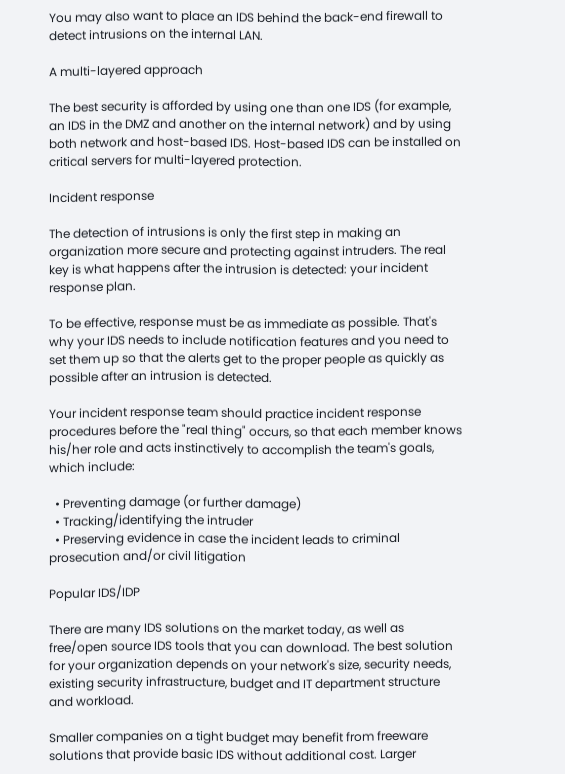You may also want to place an IDS behind the back-end firewall to detect intrusions on the internal LAN.

A multi-layered approach

The best security is afforded by using one than one IDS (for example, an IDS in the DMZ and another on the internal network) and by using both network and host-based IDS. Host-based IDS can be installed on critical servers for multi-layered protection.

Incident response

The detection of intrusions is only the first step in making an organization more secure and protecting against intruders. The real key is what happens after the intrusion is detected: your incident response plan.

To be effective, response must be as immediate as possible. That's why your IDS needs to include notification features and you need to set them up so that the alerts get to the proper people as quickly as possible after an intrusion is detected.

Your incident response team should practice incident response procedures before the "real thing" occurs, so that each member knows his/her role and acts instinctively to accomplish the team's goals, which include:

  • Preventing damage (or further damage)
  • Tracking/identifying the intruder
  • Preserving evidence in case the incident leads to criminal prosecution and/or civil litigation

Popular IDS/IDP

There are many IDS solutions on the market today, as well as free/open source IDS tools that you can download. The best solution for your organization depends on your network's size, security needs, existing security infrastructure, budget and IT department structure and workload.

Smaller companies on a tight budget may benefit from freeware solutions that provide basic IDS without additional cost. Larger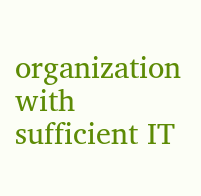organization with sufficient IT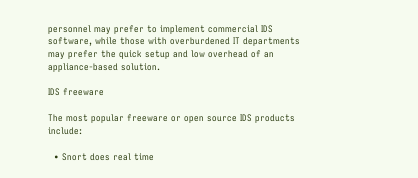personnel may prefer to implement commercial IDS software, while those with overburdened IT departments may prefer the quick setup and low overhead of an appliance-based solution.

IDS freeware

The most popular freeware or open source IDS products include:

  • Snort does real time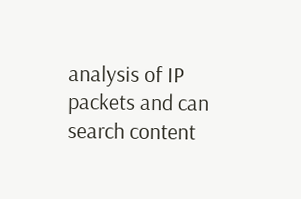analysis of IP packets and can search content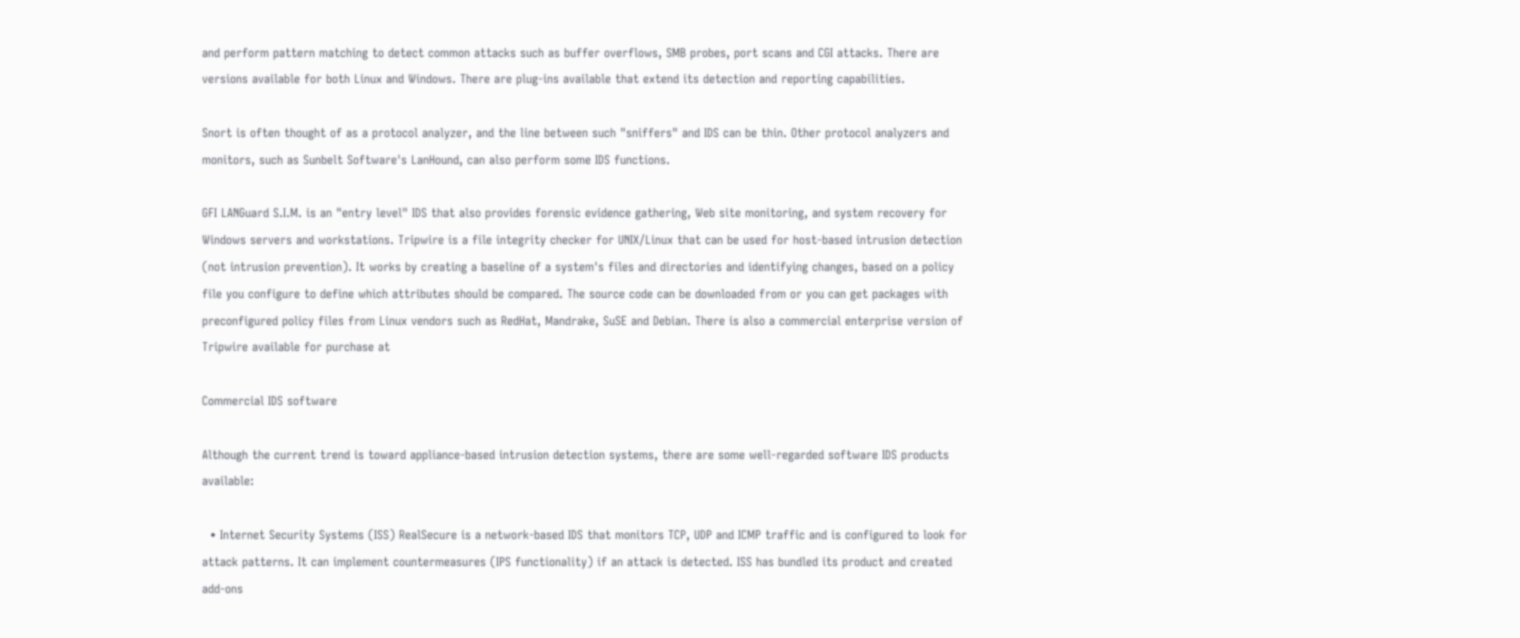and perform pattern matching to detect common attacks such as buffer overflows, SMB probes, port scans and CGI attacks. There are versions available for both Linux and Windows. There are plug-ins available that extend its detection and reporting capabilities.

Snort is often thought of as a protocol analyzer, and the line between such "sniffers" and IDS can be thin. Other protocol analyzers and monitors, such as Sunbelt Software's LanHound, can also perform some IDS functions.

GFI LANGuard S.I.M. is an "entry level" IDS that also provides forensic evidence gathering, Web site monitoring, and system recovery for Windows servers and workstations. Tripwire is a file integrity checker for UNIX/Linux that can be used for host-based intrusion detection (not intrusion prevention). It works by creating a baseline of a system's files and directories and identifying changes, based on a policy file you configure to define which attributes should be compared. The source code can be downloaded from or you can get packages with preconfigured policy files from Linux vendors such as RedHat, Mandrake, SuSE and Debian. There is also a commercial enterprise version of Tripwire available for purchase at

Commercial IDS software

Although the current trend is toward appliance-based intrusion detection systems, there are some well-regarded software IDS products available:

  • Internet Security Systems (ISS) RealSecure is a network-based IDS that monitors TCP, UDP and ICMP traffic and is configured to look for attack patterns. It can implement countermeasures (IPS functionality) if an attack is detected. ISS has bundled its product and created add-ons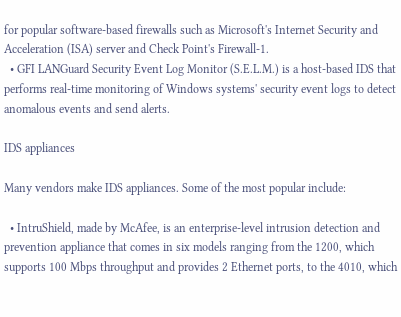for popular software-based firewalls such as Microsoft's Internet Security and Acceleration (ISA) server and Check Point's Firewall-1.
  • GFI LANGuard Security Event Log Monitor (S.E.L.M.) is a host-based IDS that performs real-time monitoring of Windows systems' security event logs to detect anomalous events and send alerts.

IDS appliances

Many vendors make IDS appliances. Some of the most popular include:

  • IntruShield, made by McAfee, is an enterprise-level intrusion detection and prevention appliance that comes in six models ranging from the 1200, which supports 100 Mbps throughput and provides 2 Ethernet ports, to the 4010, which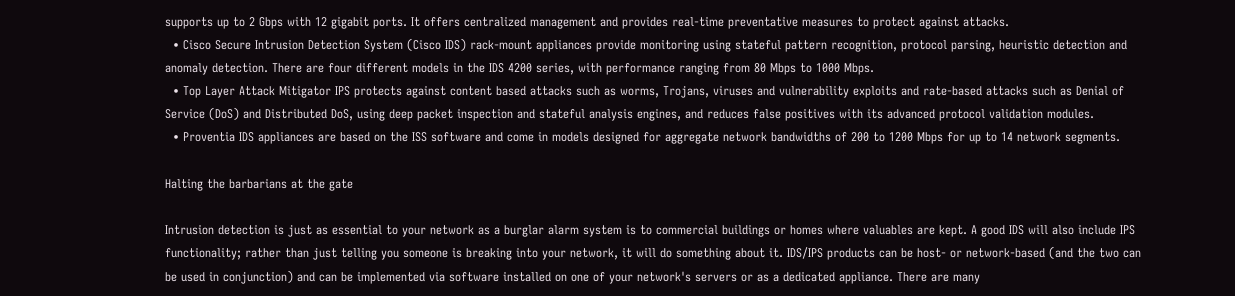supports up to 2 Gbps with 12 gigabit ports. It offers centralized management and provides real-time preventative measures to protect against attacks.
  • Cisco Secure Intrusion Detection System (Cisco IDS) rack-mount appliances provide monitoring using stateful pattern recognition, protocol parsing, heuristic detection and anomaly detection. There are four different models in the IDS 4200 series, with performance ranging from 80 Mbps to 1000 Mbps.
  • Top Layer Attack Mitigator IPS protects against content based attacks such as worms, Trojans, viruses and vulnerability exploits and rate-based attacks such as Denial of Service (DoS) and Distributed DoS, using deep packet inspection and stateful analysis engines, and reduces false positives with its advanced protocol validation modules.
  • Proventia IDS appliances are based on the ISS software and come in models designed for aggregate network bandwidths of 200 to 1200 Mbps for up to 14 network segments.

Halting the barbarians at the gate

Intrusion detection is just as essential to your network as a burglar alarm system is to commercial buildings or homes where valuables are kept. A good IDS will also include IPS functionality; rather than just telling you someone is breaking into your network, it will do something about it. IDS/IPS products can be host- or network-based (and the two can be used in conjunction) and can be implemented via software installed on one of your network's servers or as a dedicated appliance. There are many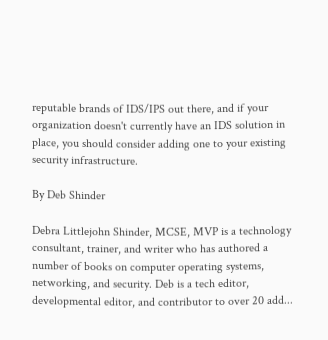reputable brands of IDS/IPS out there, and if your organization doesn't currently have an IDS solution in place, you should consider adding one to your existing security infrastructure.

By Deb Shinder

Debra Littlejohn Shinder, MCSE, MVP is a technology consultant, trainer, and writer who has authored a number of books on computer operating systems, networking, and security. Deb is a tech editor, developmental editor, and contributor to over 20 add...